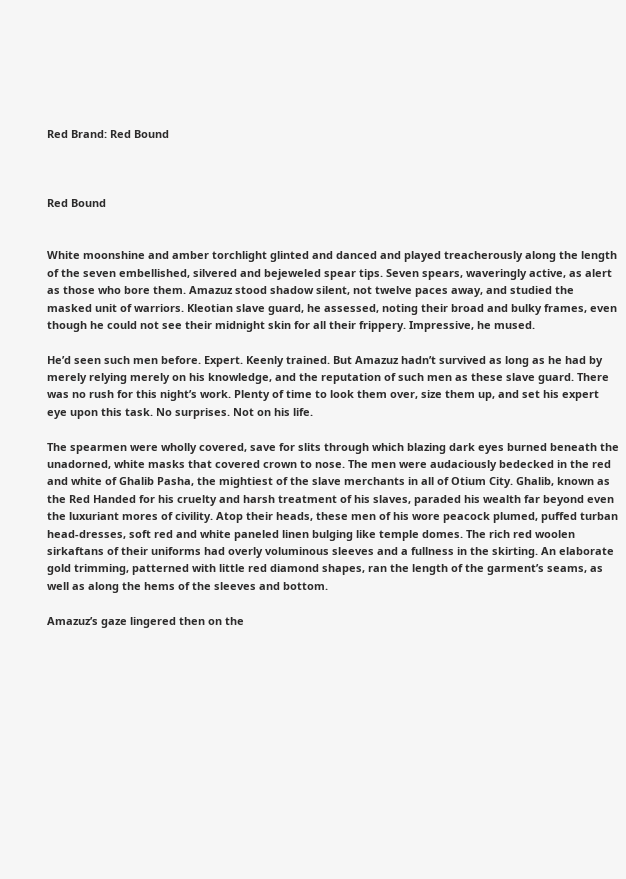Red Brand: Red Bound



Red Bound


White moonshine and amber torchlight glinted and danced and played treacherously along the length of the seven embellished, silvered and bejeweled spear tips. Seven spears, waveringly active, as alert as those who bore them. Amazuz stood shadow silent, not twelve paces away, and studied the masked unit of warriors. Kleotian slave guard, he assessed, noting their broad and bulky frames, even though he could not see their midnight skin for all their frippery. Impressive, he mused.

He’d seen such men before. Expert. Keenly trained. But Amazuz hadn’t survived as long as he had by merely relying merely on his knowledge, and the reputation of such men as these slave guard. There was no rush for this night’s work. Plenty of time to look them over, size them up, and set his expert eye upon this task. No surprises. Not on his life.

The spearmen were wholly covered, save for slits through which blazing dark eyes burned beneath the unadorned, white masks that covered crown to nose. The men were audaciously bedecked in the red and white of Ghalib Pasha, the mightiest of the slave merchants in all of Otium City. Ghalib, known as the Red Handed for his cruelty and harsh treatment of his slaves, paraded his wealth far beyond even the luxuriant mores of civility. Atop their heads, these men of his wore peacock plumed, puffed turban head-dresses, soft red and white paneled linen bulging like temple domes. The rich red woolen sirkaftans of their uniforms had overly voluminous sleeves and a fullness in the skirting. An elaborate gold trimming, patterned with little red diamond shapes, ran the length of the garment’s seams, as well as along the hems of the sleeves and bottom.

Amazuz’s gaze lingered then on the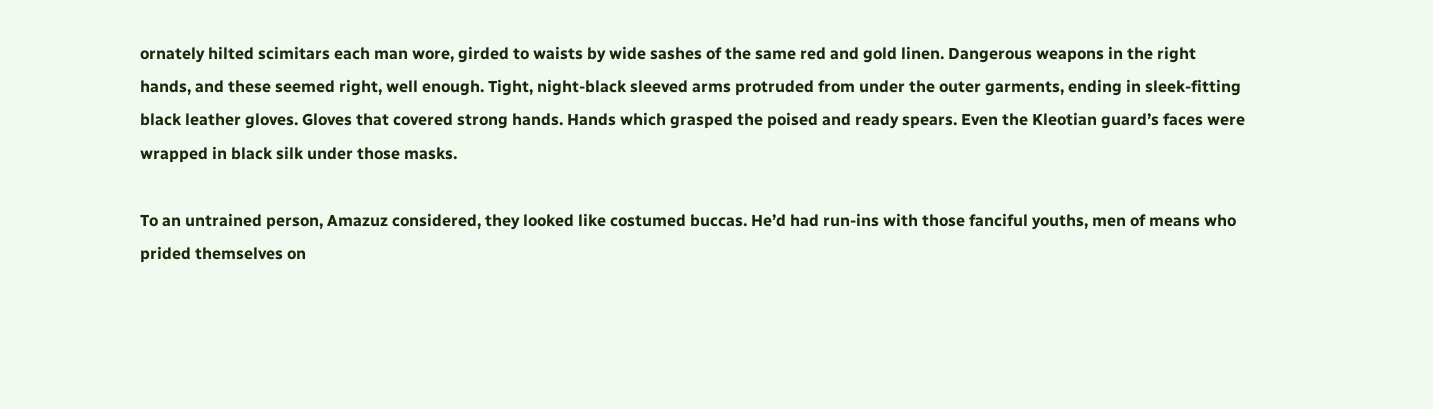ornately hilted scimitars each man wore, girded to waists by wide sashes of the same red and gold linen. Dangerous weapons in the right hands, and these seemed right, well enough. Tight, night-black sleeved arms protruded from under the outer garments, ending in sleek-fitting black leather gloves. Gloves that covered strong hands. Hands which grasped the poised and ready spears. Even the Kleotian guard’s faces were wrapped in black silk under those masks.

To an untrained person, Amazuz considered, they looked like costumed buccas. He’d had run-ins with those fanciful youths, men of means who prided themselves on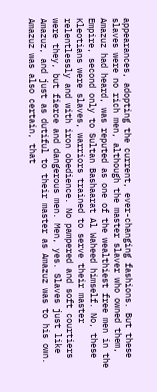appearances, adopting the current, ever-changing fashions. But these slaves were no rich men, although the master slaver who owned them, Amazuz had heard, was reputed as one of the wealthiest free men in the Empire, second only to Sultan Bashaarat Al Waheed himself. No, these Kleotians were slaves, warriors trained to serve their master relentlessly and with iron obedience. No pampered and soft courtiers were they, but fierce and dangerous men. Men, yes. Slaves just like Amazuz, and just as dutiful to their master as Amazuz was to his own.  Amazuz was also certain, that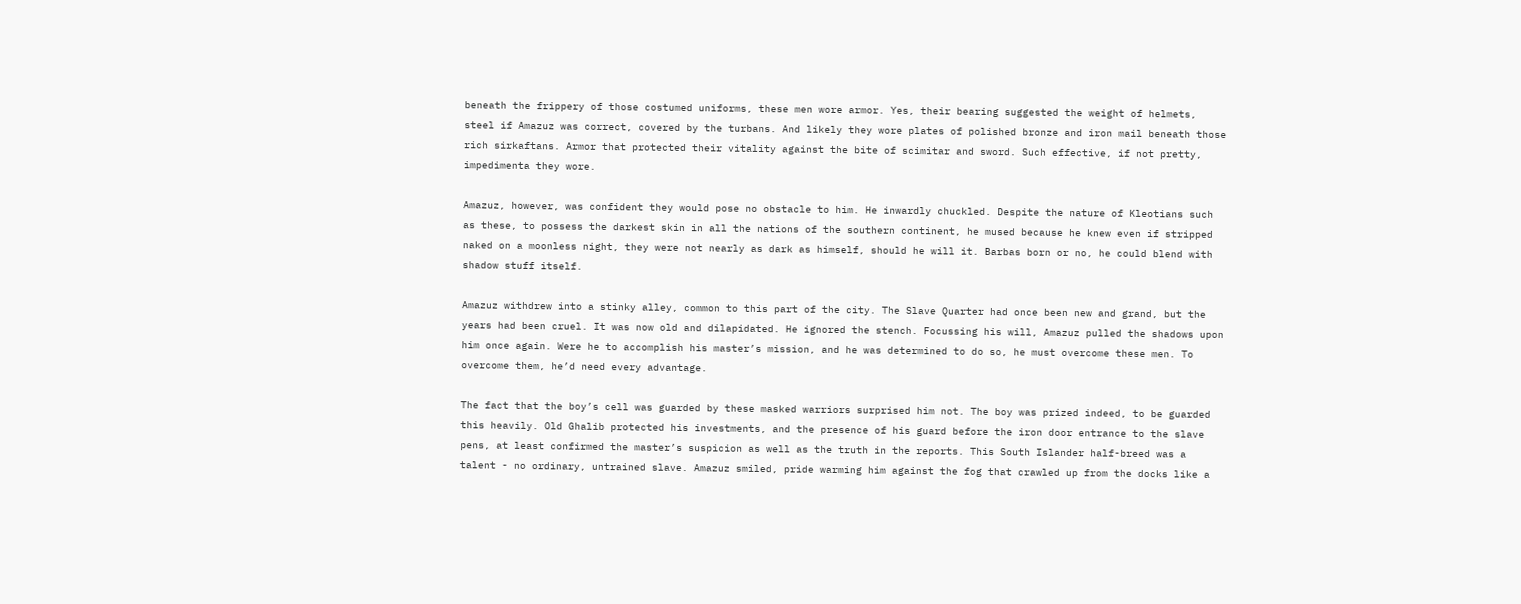beneath the frippery of those costumed uniforms, these men wore armor. Yes, their bearing suggested the weight of helmets, steel if Amazuz was correct, covered by the turbans. And likely they wore plates of polished bronze and iron mail beneath those rich sirkaftans. Armor that protected their vitality against the bite of scimitar and sword. Such effective, if not pretty, impedimenta they wore.

Amazuz, however, was confident they would pose no obstacle to him. He inwardly chuckled. Despite the nature of Kleotians such as these, to possess the darkest skin in all the nations of the southern continent, he mused because he knew even if stripped naked on a moonless night, they were not nearly as dark as himself, should he will it. Barbas born or no, he could blend with shadow stuff itself.

Amazuz withdrew into a stinky alley, common to this part of the city. The Slave Quarter had once been new and grand, but the years had been cruel. It was now old and dilapidated. He ignored the stench. Focussing his will, Amazuz pulled the shadows upon him once again. Were he to accomplish his master’s mission, and he was determined to do so, he must overcome these men. To overcome them, he’d need every advantage.

The fact that the boy’s cell was guarded by these masked warriors surprised him not. The boy was prized indeed, to be guarded this heavily. Old Ghalib protected his investments, and the presence of his guard before the iron door entrance to the slave pens, at least confirmed the master’s suspicion as well as the truth in the reports. This South Islander half-breed was a talent - no ordinary, untrained slave. Amazuz smiled, pride warming him against the fog that crawled up from the docks like a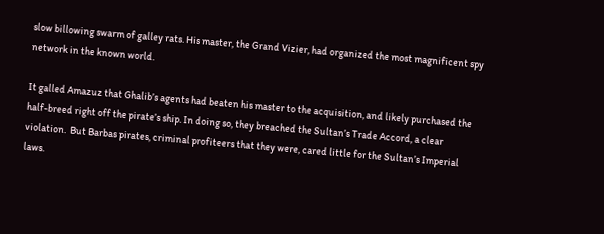slow billowing swarm of galley rats. His master, the Grand Vizier, had organized the most magnificent spy network in the known world.

It galled Amazuz that Ghalib’s agents had beaten his master to the acquisition, and likely purchased the half-breed right off the pirate’s ship. In doing so, they breached the Sultan’s Trade Accord, a clear violation.  But Barbas pirates, criminal profiteers that they were, cared little for the Sultan’s Imperial laws.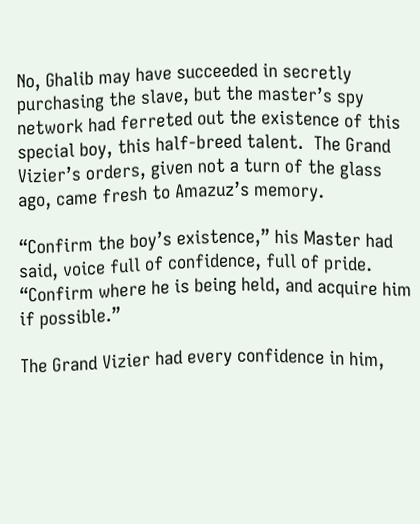No, Ghalib may have succeeded in secretly purchasing the slave, but the master’s spy network had ferreted out the existence of this special boy, this half-breed talent.  The Grand Vizier’s orders, given not a turn of the glass ago, came fresh to Amazuz’s memory.

“Confirm the boy’s existence,” his Master had said, voice full of confidence, full of pride. “Confirm where he is being held, and acquire him if possible.”

The Grand Vizier had every confidence in him,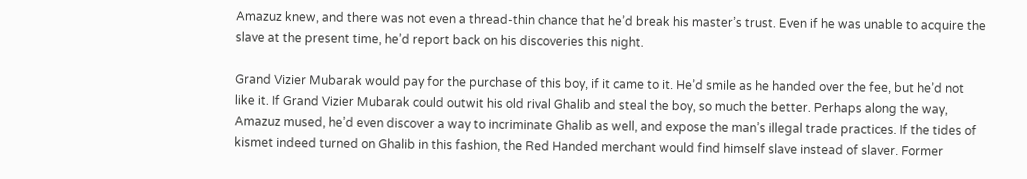Amazuz knew, and there was not even a thread-thin chance that he’d break his master’s trust. Even if he was unable to acquire the slave at the present time, he’d report back on his discoveries this night.

Grand Vizier Mubarak would pay for the purchase of this boy, if it came to it. He’d smile as he handed over the fee, but he’d not like it. If Grand Vizier Mubarak could outwit his old rival Ghalib and steal the boy, so much the better. Perhaps along the way, Amazuz mused, he’d even discover a way to incriminate Ghalib as well, and expose the man’s illegal trade practices. If the tides of kismet indeed turned on Ghalib in this fashion, the Red Handed merchant would find himself slave instead of slaver. Former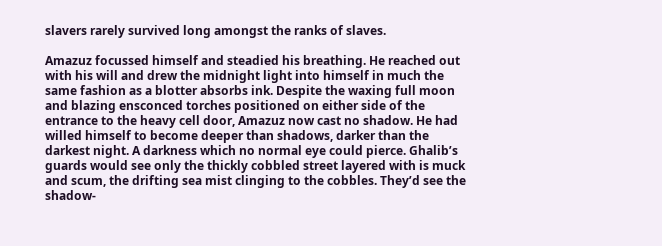slavers rarely survived long amongst the ranks of slaves.

Amazuz focussed himself and steadied his breathing. He reached out with his will and drew the midnight light into himself in much the same fashion as a blotter absorbs ink. Despite the waxing full moon and blazing ensconced torches positioned on either side of the entrance to the heavy cell door, Amazuz now cast no shadow. He had willed himself to become deeper than shadows, darker than the darkest night. A darkness which no normal eye could pierce. Ghalib’s guards would see only the thickly cobbled street layered with is muck and scum, the drifting sea mist clinging to the cobbles. They’d see the shadow-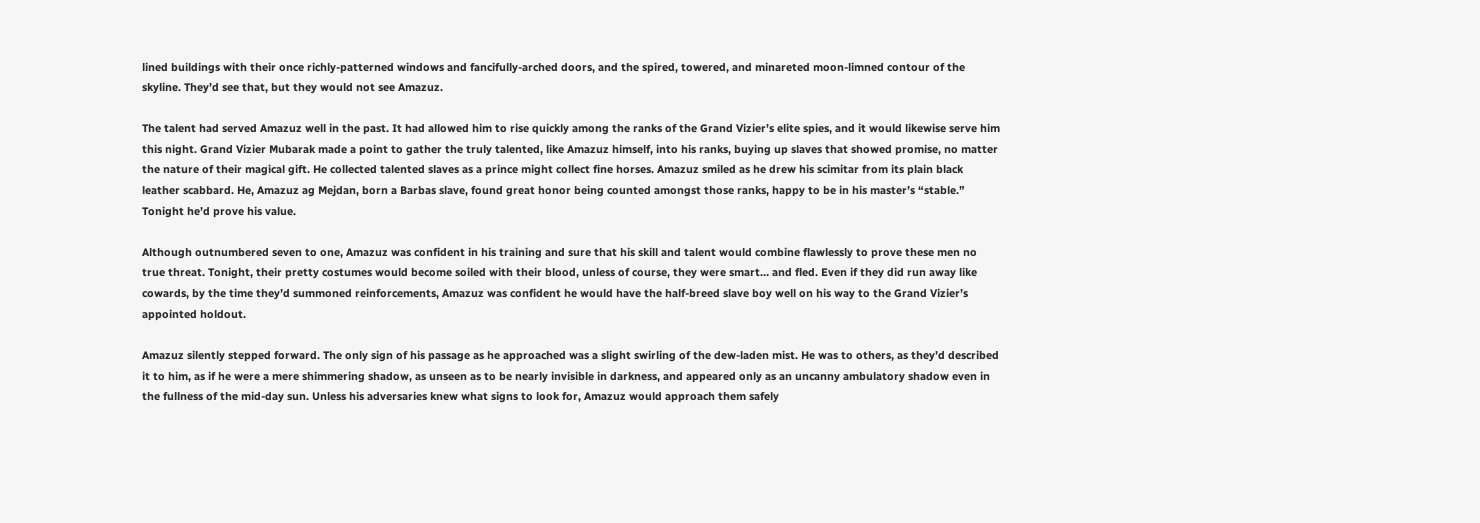lined buildings with their once richly-patterned windows and fancifully-arched doors, and the spired, towered, and minareted moon-limned contour of the skyline. They’d see that, but they would not see Amazuz.

The talent had served Amazuz well in the past. It had allowed him to rise quickly among the ranks of the Grand Vizier’s elite spies, and it would likewise serve him this night. Grand Vizier Mubarak made a point to gather the truly talented, like Amazuz himself, into his ranks, buying up slaves that showed promise, no matter the nature of their magical gift. He collected talented slaves as a prince might collect fine horses. Amazuz smiled as he drew his scimitar from its plain black leather scabbard. He, Amazuz ag Mejdan, born a Barbas slave, found great honor being counted amongst those ranks, happy to be in his master’s “stable.” Tonight he’d prove his value.

Although outnumbered seven to one, Amazuz was confident in his training and sure that his skill and talent would combine flawlessly to prove these men no true threat. Tonight, their pretty costumes would become soiled with their blood, unless of course, they were smart… and fled. Even if they did run away like cowards, by the time they’d summoned reinforcements, Amazuz was confident he would have the half-breed slave boy well on his way to the Grand Vizier’s appointed holdout.

Amazuz silently stepped forward. The only sign of his passage as he approached was a slight swirling of the dew-laden mist. He was to others, as they’d described it to him, as if he were a mere shimmering shadow, as unseen as to be nearly invisible in darkness, and appeared only as an uncanny ambulatory shadow even in the fullness of the mid-day sun. Unless his adversaries knew what signs to look for, Amazuz would approach them safely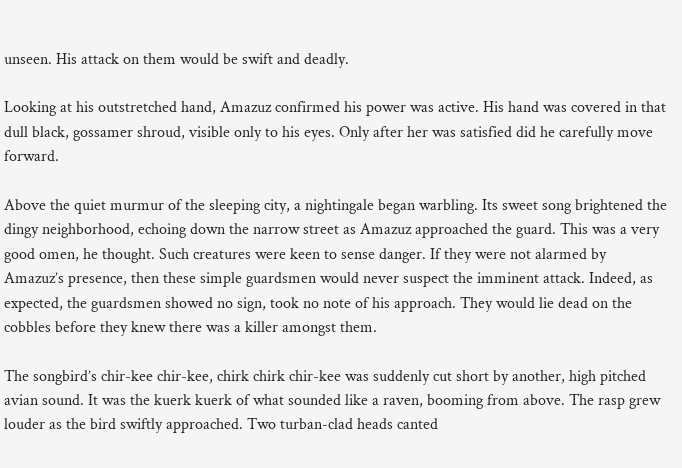unseen. His attack on them would be swift and deadly.

Looking at his outstretched hand, Amazuz confirmed his power was active. His hand was covered in that dull black, gossamer shroud, visible only to his eyes. Only after her was satisfied did he carefully move forward.

Above the quiet murmur of the sleeping city, a nightingale began warbling. Its sweet song brightened the dingy neighborhood, echoing down the narrow street as Amazuz approached the guard. This was a very good omen, he thought. Such creatures were keen to sense danger. If they were not alarmed by Amazuz’s presence, then these simple guardsmen would never suspect the imminent attack. Indeed, as expected, the guardsmen showed no sign, took no note of his approach. They would lie dead on the cobbles before they knew there was a killer amongst them.

The songbird’s chir-kee chir-kee, chirk chirk chir-kee was suddenly cut short by another, high pitched avian sound. It was the kuerk kuerk of what sounded like a raven, booming from above. The rasp grew louder as the bird swiftly approached. Two turban-clad heads canted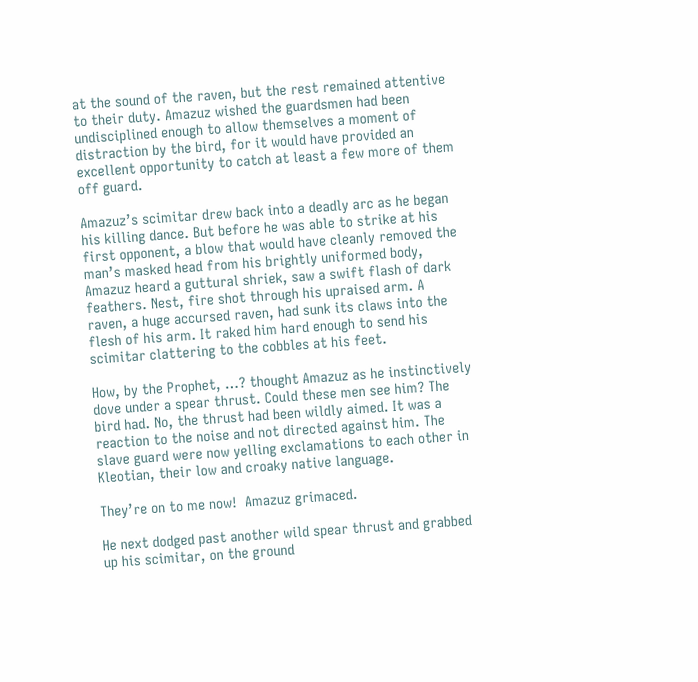at the sound of the raven, but the rest remained attentive to their duty. Amazuz wished the guardsmen had been undisciplined enough to allow themselves a moment of distraction by the bird, for it would have provided an excellent opportunity to catch at least a few more of them off guard.

Amazuz’s scimitar drew back into a deadly arc as he began his killing dance. But before he was able to strike at his first opponent, a blow that would have cleanly removed the man’s masked head from his brightly uniformed body, Amazuz heard a guttural shriek, saw a swift flash of dark feathers. Nest, fire shot through his upraised arm. A raven, a huge accursed raven, had sunk its claws into the flesh of his arm. It raked him hard enough to send his scimitar clattering to the cobbles at his feet.

How, by the Prophet, …? thought Amazuz as he instinctively dove under a spear thrust. Could these men see him? The bird had. No, the thrust had been wildly aimed. It was a reaction to the noise and not directed against him. The slave guard were now yelling exclamations to each other in Kleotian, their low and croaky native language.

They’re on to me now!  Amazuz grimaced.

He next dodged past another wild spear thrust and grabbed up his scimitar, on the ground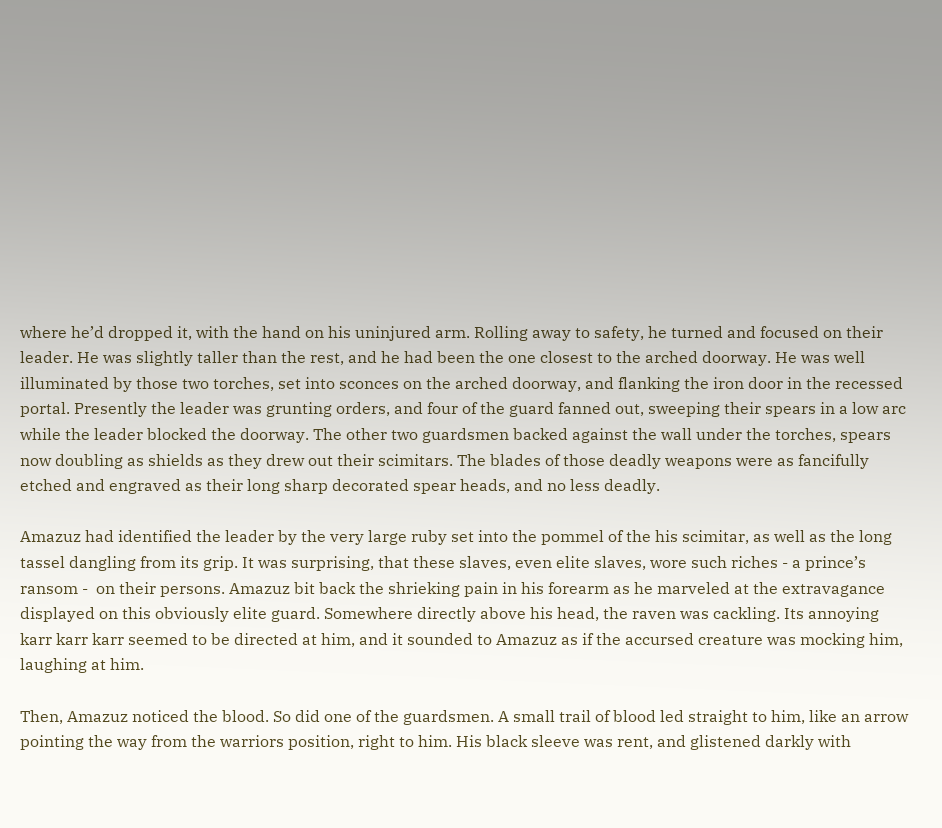where he’d dropped it, with the hand on his uninjured arm. Rolling away to safety, he turned and focused on their leader. He was slightly taller than the rest, and he had been the one closest to the arched doorway. He was well illuminated by those two torches, set into sconces on the arched doorway, and flanking the iron door in the recessed portal. Presently the leader was grunting orders, and four of the guard fanned out, sweeping their spears in a low arc while the leader blocked the doorway. The other two guardsmen backed against the wall under the torches, spears now doubling as shields as they drew out their scimitars. The blades of those deadly weapons were as fancifully etched and engraved as their long sharp decorated spear heads, and no less deadly.

Amazuz had identified the leader by the very large ruby set into the pommel of the his scimitar, as well as the long tassel dangling from its grip. It was surprising, that these slaves, even elite slaves, wore such riches - a prince’s ransom -  on their persons. Amazuz bit back the shrieking pain in his forearm as he marveled at the extravagance displayed on this obviously elite guard. Somewhere directly above his head, the raven was cackling. Its annoying karr karr karr seemed to be directed at him, and it sounded to Amazuz as if the accursed creature was mocking him, laughing at him.

Then, Amazuz noticed the blood. So did one of the guardsmen. A small trail of blood led straight to him, like an arrow pointing the way from the warriors position, right to him. His black sleeve was rent, and glistened darkly with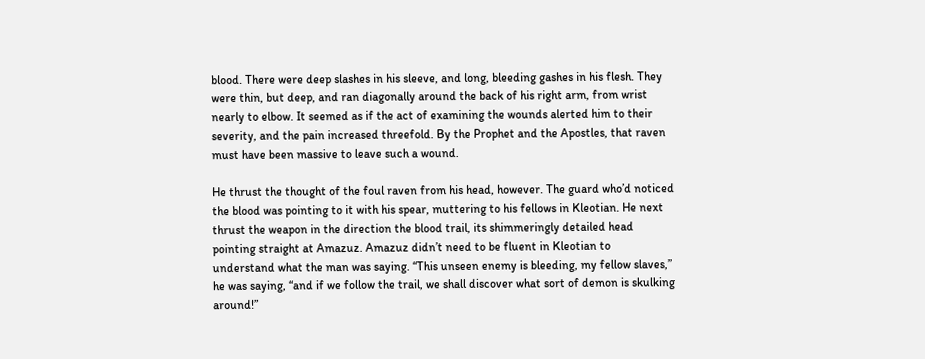blood. There were deep slashes in his sleeve, and long, bleeding gashes in his flesh. They were thin, but deep, and ran diagonally around the back of his right arm, from wrist nearly to elbow. It seemed as if the act of examining the wounds alerted him to their severity, and the pain increased threefold. By the Prophet and the Apostles, that raven must have been massive to leave such a wound.

He thrust the thought of the foul raven from his head, however. The guard who’d noticed the blood was pointing to it with his spear, muttering to his fellows in Kleotian. He next thrust the weapon in the direction the blood trail, its shimmeringly detailed head pointing straight at Amazuz. Amazuz didn’t need to be fluent in Kleotian to understand what the man was saying. “This unseen enemy is bleeding, my fellow slaves,” he was saying, “and if we follow the trail, we shall discover what sort of demon is skulking around!”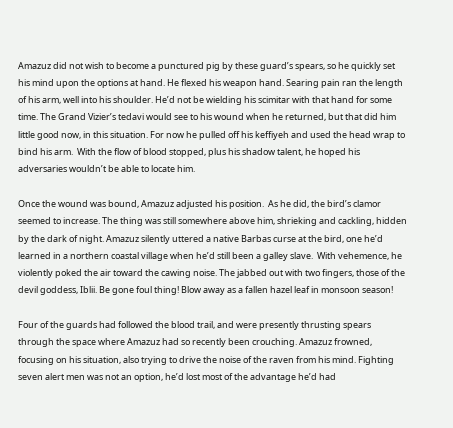Amazuz did not wish to become a punctured pig by these guard’s spears, so he quickly set his mind upon the options at hand. He flexed his weapon hand. Searing pain ran the length of his arm, well into his shoulder. He’d not be wielding his scimitar with that hand for some time. The Grand Vizier’s tedavi would see to his wound when he returned, but that did him little good now, in this situation. For now he pulled off his keffiyeh and used the head wrap to bind his arm.  With the flow of blood stopped, plus his shadow talent, he hoped his adversaries wouldn’t be able to locate him.

Once the wound was bound, Amazuz adjusted his position.  As he did, the bird’s clamor seemed to increase. The thing was still somewhere above him, shrieking and cackling, hidden by the dark of night. Amazuz silently uttered a native Barbas curse at the bird, one he’d learned in a northern coastal village when he’d still been a galley slave.  With vehemence, he violently poked the air toward the cawing noise. The jabbed out with two fingers, those of the devil goddess, Iblii. Be gone foul thing! Blow away as a fallen hazel leaf in monsoon season!

Four of the guards had followed the blood trail, and were presently thrusting spears through the space where Amazuz had so recently been crouching. Amazuz frowned, focusing on his situation, also trying to drive the noise of the raven from his mind. Fighting seven alert men was not an option, he’d lost most of the advantage he’d had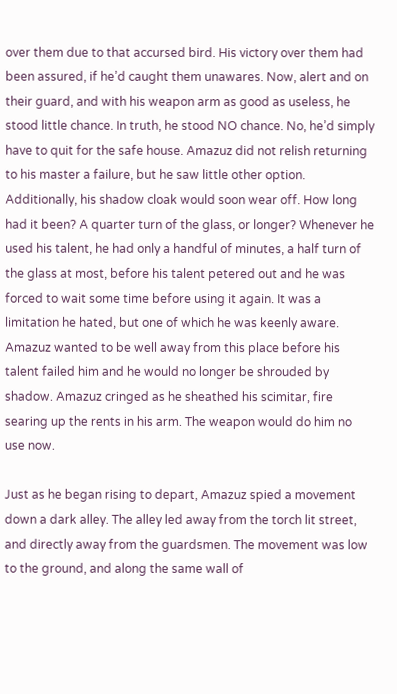over them due to that accursed bird. His victory over them had been assured, if he’d caught them unawares. Now, alert and on their guard, and with his weapon arm as good as useless, he stood little chance. In truth, he stood NO chance. No, he’d simply have to quit for the safe house. Amazuz did not relish returning to his master a failure, but he saw little other option. Additionally, his shadow cloak would soon wear off. How long had it been? A quarter turn of the glass, or longer? Whenever he used his talent, he had only a handful of minutes, a half turn of the glass at most, before his talent petered out and he was forced to wait some time before using it again. It was a limitation he hated, but one of which he was keenly aware. Amazuz wanted to be well away from this place before his talent failed him and he would no longer be shrouded by shadow. Amazuz cringed as he sheathed his scimitar, fire searing up the rents in his arm. The weapon would do him no use now.

Just as he began rising to depart, Amazuz spied a movement down a dark alley. The alley led away from the torch lit street, and directly away from the guardsmen. The movement was low to the ground, and along the same wall of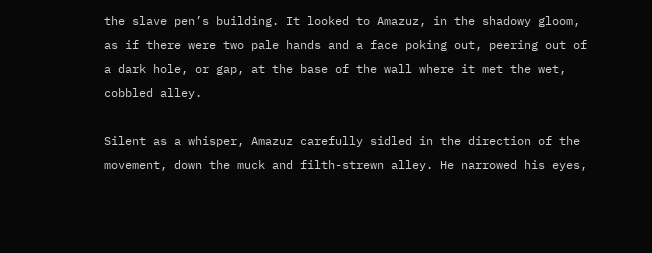the slave pen’s building. It looked to Amazuz, in the shadowy gloom, as if there were two pale hands and a face poking out, peering out of a dark hole, or gap, at the base of the wall where it met the wet, cobbled alley.

Silent as a whisper, Amazuz carefully sidled in the direction of the movement, down the muck and filth-strewn alley. He narrowed his eyes,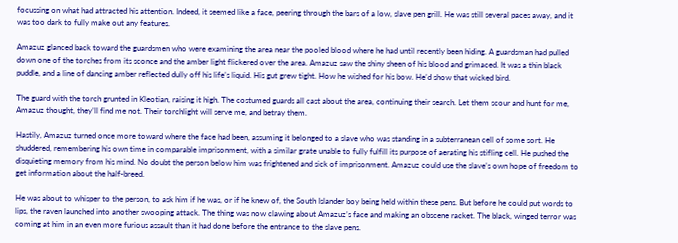focussing on what had attracted his attention. Indeed, it seemed like a face, peering through the bars of a low, slave pen grill. He was still several paces away, and it was too dark to fully make out any features.

Amazuz glanced back toward the guardsmen who were examining the area near the pooled blood where he had until recently been hiding. A guardsman had pulled down one of the torches from its sconce and the amber light flickered over the area. Amazuz saw the shiny sheen of his blood and grimaced. It was a thin black puddle, and a line of dancing amber reflected dully off his life’s liquid. His gut grew tight. How he wished for his bow. He’d show that wicked bird.

The guard with the torch grunted in Kleotian, raising it high. The costumed guards all cast about the area, continuing their search. Let them scour and hunt for me, Amazuz thought, they’ll find me not. Their torchlight will serve me, and betray them.

Hastily, Amazuz turned once more toward where the face had been, assuming it belonged to a slave who was standing in a subterranean cell of some sort. He shuddered, remembering his own time in comparable imprisonment, with a similar grate unable to fully fulfill its purpose of aerating his stifling cell. He pushed the disquieting memory from his mind. No doubt the person below him was frightened and sick of imprisonment. Amazuz could use the slave’s own hope of freedom to get information about the half-breed.

He was about to whisper to the person, to ask him if he was, or if he knew of, the South Islander boy being held within these pens. But before he could put words to lips, the raven launched into another swooping attack. The thing was now clawing about Amazuz’s face and making an obscene racket. The black, winged terror was coming at him in an even more furious assault than it had done before the entrance to the slave pens.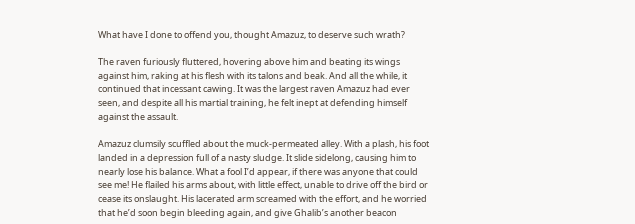What have I done to offend you, thought Amazuz, to deserve such wrath?

The raven furiously fluttered, hovering above him and beating its wings against him, raking at his flesh with its talons and beak. And all the while, it continued that incessant cawing. It was the largest raven Amazuz had ever seen, and despite all his martial training, he felt inept at defending himself against the assault.

Amazuz clumsily scuffled about the muck-permeated alley. With a plash, his foot landed in a depression full of a nasty sludge. It slide sidelong, causing him to nearly lose his balance. What a fool I’d appear, if there was anyone that could see me! He flailed his arms about, with little effect, unable to drive off the bird or cease its onslaught. His lacerated arm screamed with the effort, and he worried that he’d soon begin bleeding again, and give Ghalib’s another beacon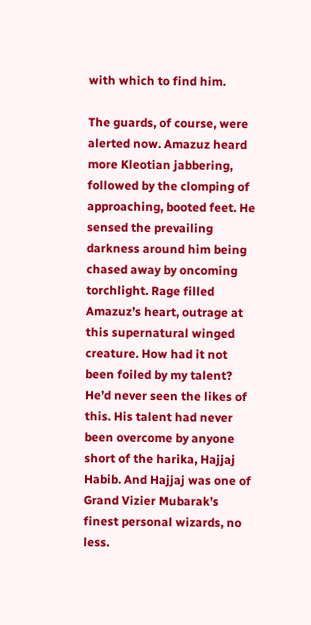with which to find him.

The guards, of course, were alerted now. Amazuz heard more Kleotian jabbering, followed by the clomping of approaching, booted feet. He sensed the prevailing darkness around him being chased away by oncoming torchlight. Rage filled Amazuz’s heart, outrage at this supernatural winged creature. How had it not been foiled by my talent? He’d never seen the likes of this. His talent had never been overcome by anyone short of the harika, Hajjaj Habib. And Hajjaj was one of Grand Vizier Mubarak’s finest personal wizards, no less.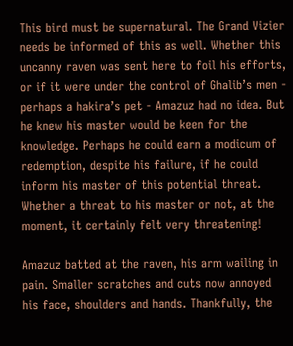This bird must be supernatural. The Grand Vizier needs be informed of this as well. Whether this uncanny raven was sent here to foil his efforts, or if it were under the control of Ghalib’s men - perhaps a hakira’s pet - Amazuz had no idea. But he knew his master would be keen for the knowledge. Perhaps he could earn a modicum of redemption, despite his failure, if he could inform his master of this potential threat. Whether a threat to his master or not, at the moment, it certainly felt very threatening!

Amazuz batted at the raven, his arm wailing in pain. Smaller scratches and cuts now annoyed his face, shoulders and hands. Thankfully, the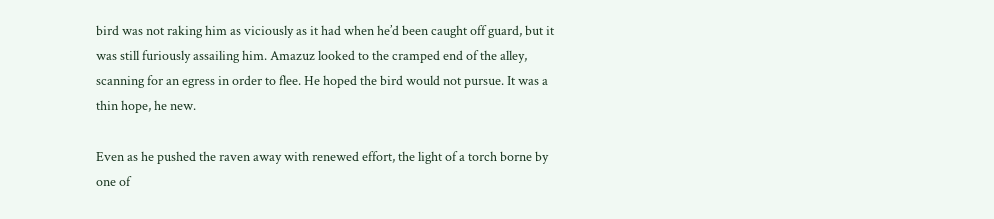bird was not raking him as viciously as it had when he’d been caught off guard, but it was still furiously assailing him. Amazuz looked to the cramped end of the alley, scanning for an egress in order to flee. He hoped the bird would not pursue. It was a thin hope, he new.

Even as he pushed the raven away with renewed effort, the light of a torch borne by one of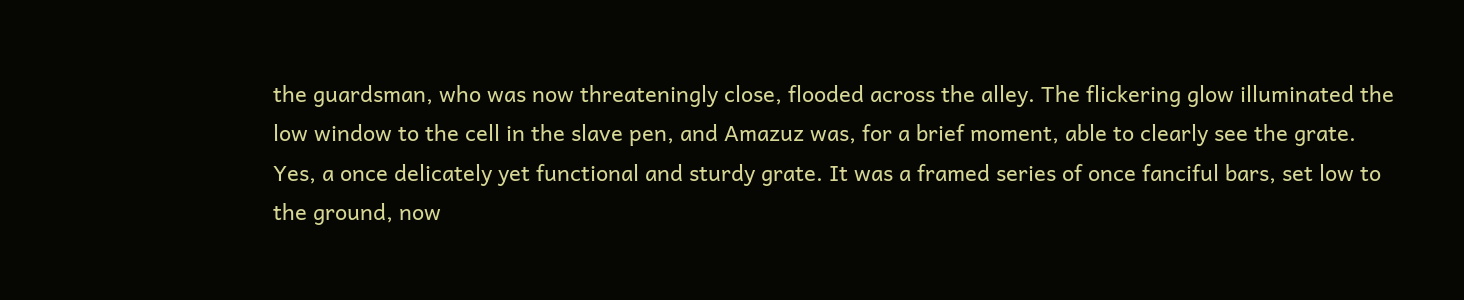the guardsman, who was now threateningly close, flooded across the alley. The flickering glow illuminated the low window to the cell in the slave pen, and Amazuz was, for a brief moment, able to clearly see the grate. Yes, a once delicately yet functional and sturdy grate. It was a framed series of once fanciful bars, set low to the ground, now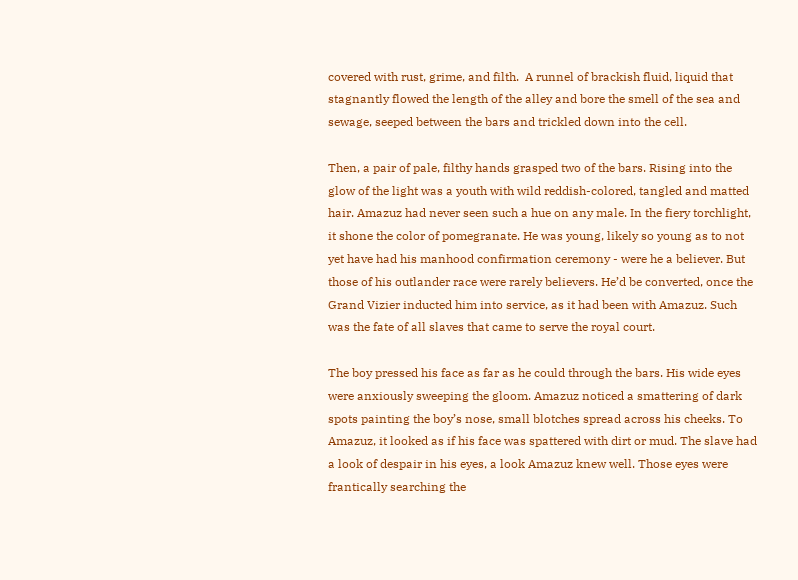covered with rust, grime, and filth.  A runnel of brackish fluid, liquid that stagnantly flowed the length of the alley and bore the smell of the sea and sewage, seeped between the bars and trickled down into the cell.

Then, a pair of pale, filthy hands grasped two of the bars. Rising into the glow of the light was a youth with wild reddish-colored, tangled and matted hair. Amazuz had never seen such a hue on any male. In the fiery torchlight, it shone the color of pomegranate. He was young, likely so young as to not yet have had his manhood confirmation ceremony - were he a believer. But those of his outlander race were rarely believers. He’d be converted, once the Grand Vizier inducted him into service, as it had been with Amazuz. Such was the fate of all slaves that came to serve the royal court.

The boy pressed his face as far as he could through the bars. His wide eyes were anxiously sweeping the gloom. Amazuz noticed a smattering of dark spots painting the boy’s nose, small blotches spread across his cheeks. To Amazuz, it looked as if his face was spattered with dirt or mud. The slave had a look of despair in his eyes, a look Amazuz knew well. Those eyes were frantically searching the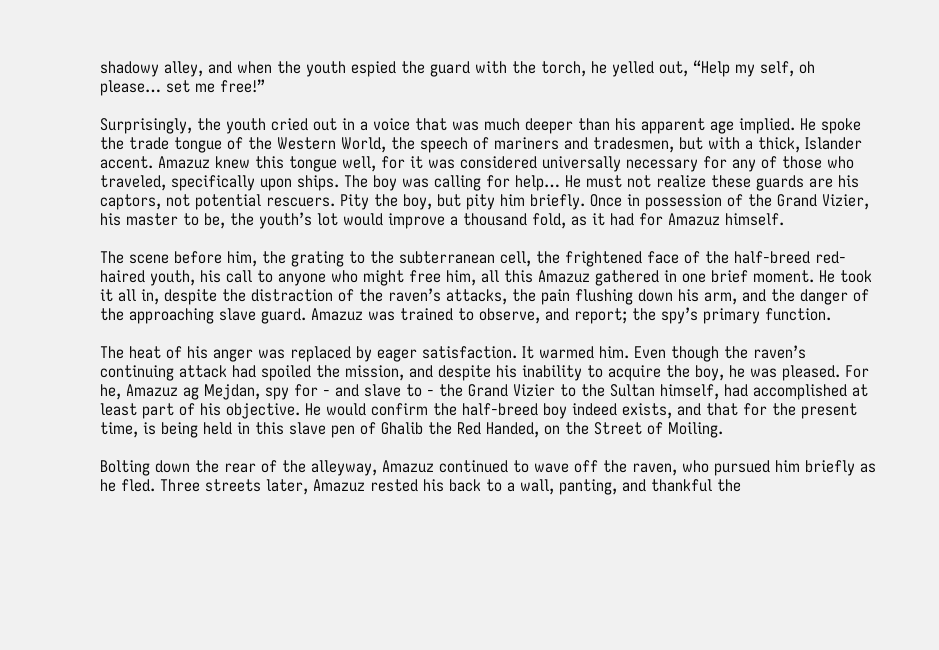shadowy alley, and when the youth espied the guard with the torch, he yelled out, “Help my self, oh please… set me free!”

Surprisingly, the youth cried out in a voice that was much deeper than his apparent age implied. He spoke the trade tongue of the Western World, the speech of mariners and tradesmen, but with a thick, Islander accent. Amazuz knew this tongue well, for it was considered universally necessary for any of those who traveled, specifically upon ships. The boy was calling for help… He must not realize these guards are his captors, not potential rescuers. Pity the boy, but pity him briefly. Once in possession of the Grand Vizier, his master to be, the youth’s lot would improve a thousand fold, as it had for Amazuz himself.

The scene before him, the grating to the subterranean cell, the frightened face of the half-breed red-haired youth, his call to anyone who might free him, all this Amazuz gathered in one brief moment. He took it all in, despite the distraction of the raven’s attacks, the pain flushing down his arm, and the danger of the approaching slave guard. Amazuz was trained to observe, and report; the spy’s primary function.

The heat of his anger was replaced by eager satisfaction. It warmed him. Even though the raven’s continuing attack had spoiled the mission, and despite his inability to acquire the boy, he was pleased. For he, Amazuz ag Mejdan, spy for - and slave to - the Grand Vizier to the Sultan himself, had accomplished at least part of his objective. He would confirm the half-breed boy indeed exists, and that for the present time, is being held in this slave pen of Ghalib the Red Handed, on the Street of Moiling.

Bolting down the rear of the alleyway, Amazuz continued to wave off the raven, who pursued him briefly as he fled. Three streets later, Amazuz rested his back to a wall, panting, and thankful the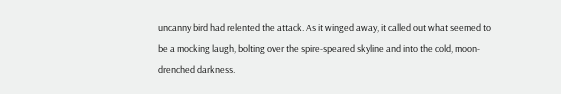uncanny bird had relented the attack. As it winged away, it called out what seemed to be a mocking laugh, bolting over the spire-speared skyline and into the cold, moon-drenched darkness.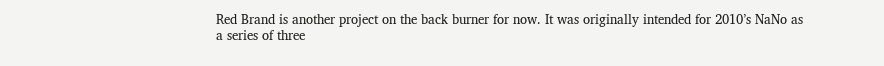Red Brand is another project on the back burner for now. It was originally intended for 2010’s NaNo as a series of three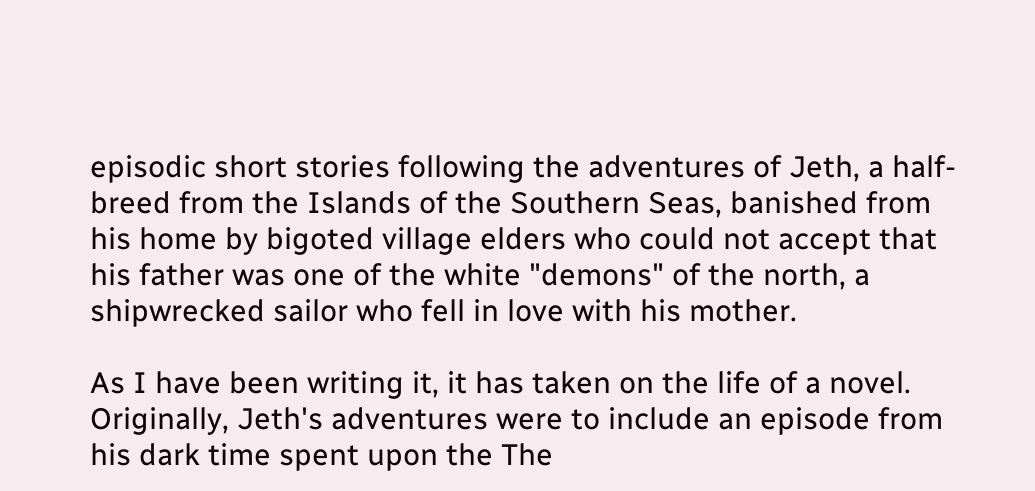episodic short stories following the adventures of Jeth, a half-breed from the Islands of the Southern Seas, banished from his home by bigoted village elders who could not accept that his father was one of the white "demons" of the north, a shipwrecked sailor who fell in love with his mother.

As I have been writing it, it has taken on the life of a novel. Originally, Jeth's adventures were to include an episode from his dark time spent upon the The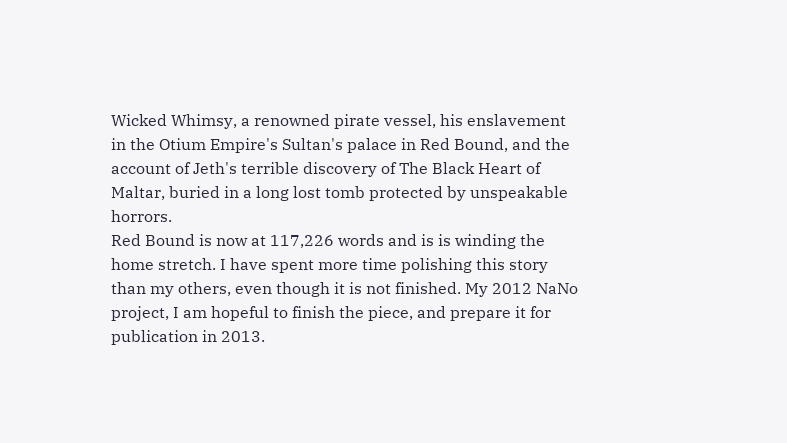Wicked Whimsy, a renowned pirate vessel, his enslavement in the Otium Empire's Sultan's palace in Red Bound, and the account of Jeth's terrible discovery of The Black Heart of Maltar, buried in a long lost tomb protected by unspeakable horrors.
Red Bound is now at 117,226 words and is is winding the home stretch. I have spent more time polishing this story than my others, even though it is not finished. My 2012 NaNo project, I am hopeful to finish the piece, and prepare it for publication in 2013.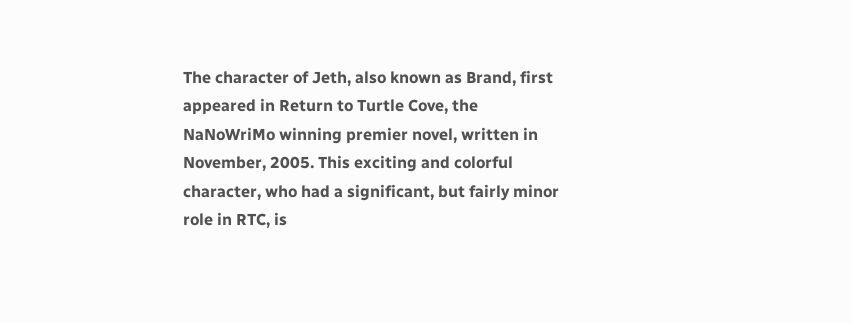The character of Jeth, also known as Brand, first appeared in Return to Turtle Cove, the NaNoWriMo winning premier novel, written in November, 2005. This exciting and colorful character, who had a significant, but fairly minor role in RTC, is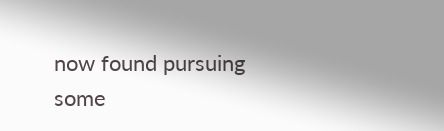now found pursuing some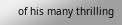of his many thrilling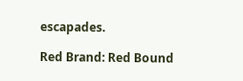escapades.

Red Brand: Red Bound